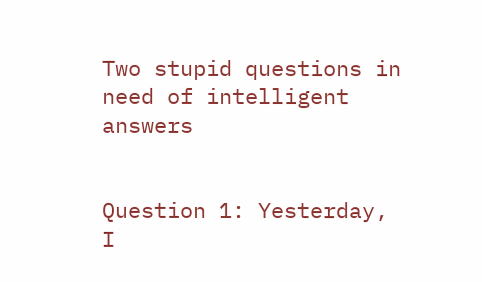Two stupid questions in need of intelligent answers


Question 1: Yesterday, I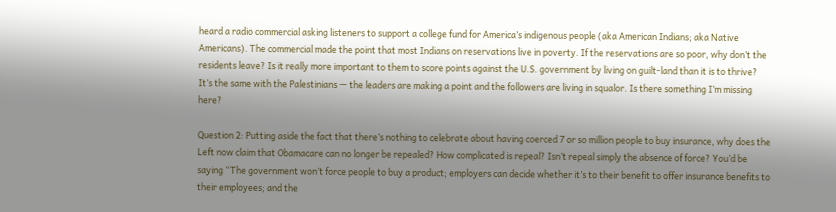heard a radio commercial asking listeners to support a college fund for America’s indigenous people (aka American Indians; aka Native Americans). The commercial made the point that most Indians on reservations live in poverty. If the reservations are so poor, why don’t the residents leave? Is it really more important to them to score points against the U.S. government by living on guilt-land than it is to thrive? It’s the same with the Palestinians — the leaders are making a point and the followers are living in squalor. Is there something I’m missing here?

Question 2: Putting aside the fact that there’s nothing to celebrate about having coerced 7 or so million people to buy insurance, why does the Left now claim that Obamacare can no longer be repealed? How complicated is repeal? Isn’t repeal simply the absence of force? You’d be saying “The government won’t force people to buy a product; employers can decide whether it’s to their benefit to offer insurance benefits to their employees; and the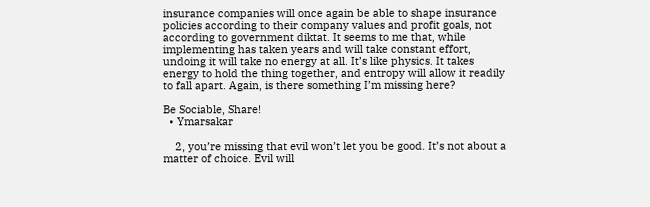insurance companies will once again be able to shape insurance policies according to their company values and profit goals, not according to government diktat. It seems to me that, while implementing has taken years and will take constant effort, undoing it will take no energy at all. It’s like physics. It takes energy to hold the thing together, and entropy will allow it readily to fall apart. Again, is there something I’m missing here?

Be Sociable, Share!
  • Ymarsakar

    2, you’re missing that evil won’t let you be good. It’s not about a matter of choice. Evil will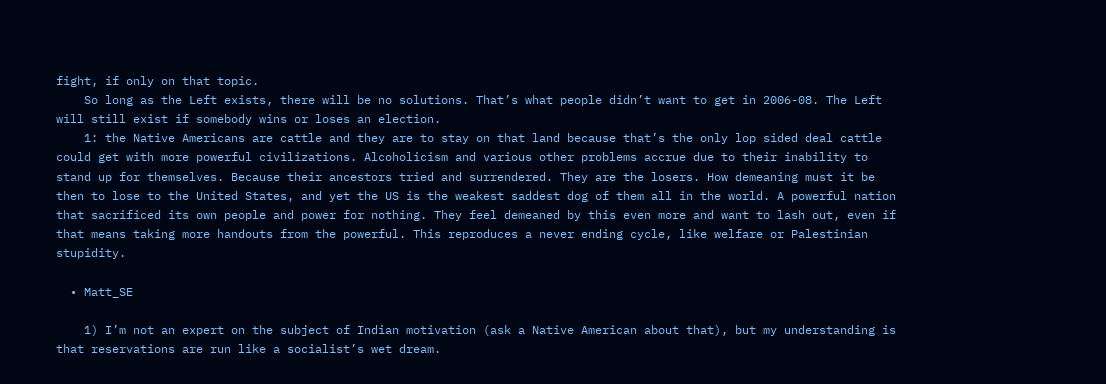fight, if only on that topic.
    So long as the Left exists, there will be no solutions. That’s what people didn’t want to get in 2006-08. The Left will still exist if somebody wins or loses an election.
    1: the Native Americans are cattle and they are to stay on that land because that’s the only lop sided deal cattle could get with more powerful civilizations. Alcoholicism and various other problems accrue due to their inability to stand up for themselves. Because their ancestors tried and surrendered. They are the losers. How demeaning must it be then to lose to the United States, and yet the US is the weakest saddest dog of them all in the world. A powerful nation that sacrificed its own people and power for nothing. They feel demeaned by this even more and want to lash out, even if that means taking more handouts from the powerful. This reproduces a never ending cycle, like welfare or Palestinian stupidity.

  • Matt_SE

    1) I’m not an expert on the subject of Indian motivation (ask a Native American about that), but my understanding is that reservations are run like a socialist’s wet dream.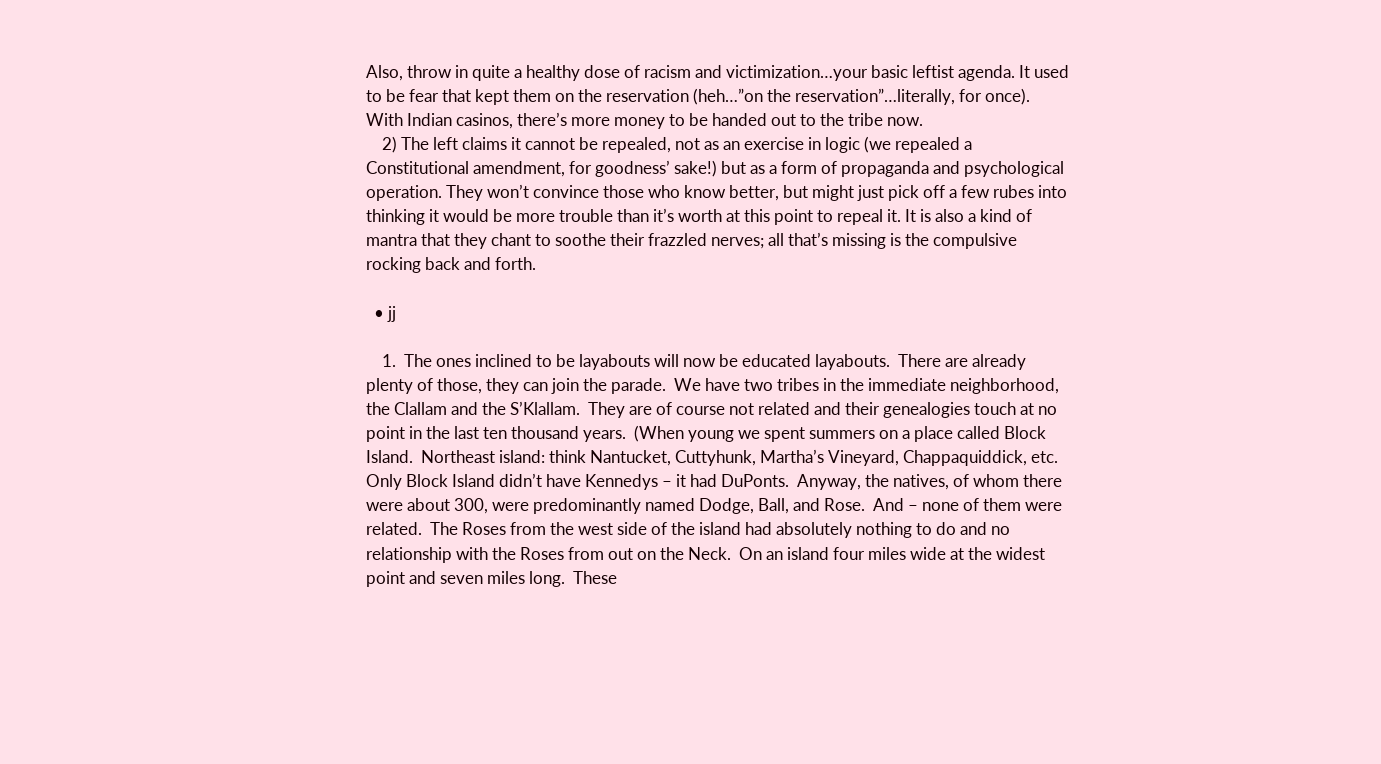Also, throw in quite a healthy dose of racism and victimization…your basic leftist agenda. It used to be fear that kept them on the reservation (heh…”on the reservation”…literally, for once). With Indian casinos, there’s more money to be handed out to the tribe now.
    2) The left claims it cannot be repealed, not as an exercise in logic (we repealed a Constitutional amendment, for goodness’ sake!) but as a form of propaganda and psychological operation. They won’t convince those who know better, but might just pick off a few rubes into thinking it would be more trouble than it’s worth at this point to repeal it. It is also a kind of mantra that they chant to soothe their frazzled nerves; all that’s missing is the compulsive rocking back and forth.

  • jj

    1.  The ones inclined to be layabouts will now be educated layabouts.  There are already plenty of those, they can join the parade.  We have two tribes in the immediate neighborhood, the Clallam and the S’Klallam.  They are of course not related and their genealogies touch at no point in the last ten thousand years.  (When young we spent summers on a place called Block Island.  Northeast island: think Nantucket, Cuttyhunk, Martha’s Vineyard, Chappaquiddick, etc.  Only Block Island didn’t have Kennedys – it had DuPonts.  Anyway, the natives, of whom there were about 300, were predominantly named Dodge, Ball, and Rose.  And – none of them were related.  The Roses from the west side of the island had absolutely nothing to do and no relationship with the Roses from out on the Neck.  On an island four miles wide at the widest point and seven miles long.  These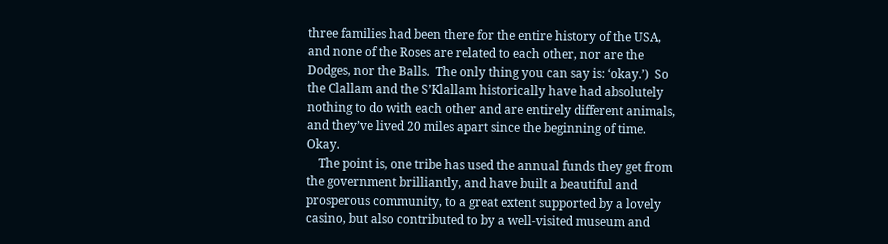three families had been there for the entire history of the USA, and none of the Roses are related to each other, nor are the Dodges, nor the Balls.  The only thing you can say is: ‘okay.’)  So the Clallam and the S’Klallam historically have had absolutely nothing to do with each other and are entirely different animals, and they’ve lived 20 miles apart since the beginning of time.  Okay.
    The point is, one tribe has used the annual funds they get from the government brilliantly, and have built a beautiful and prosperous community, to a great extent supported by a lovely casino, but also contributed to by a well-visited museum and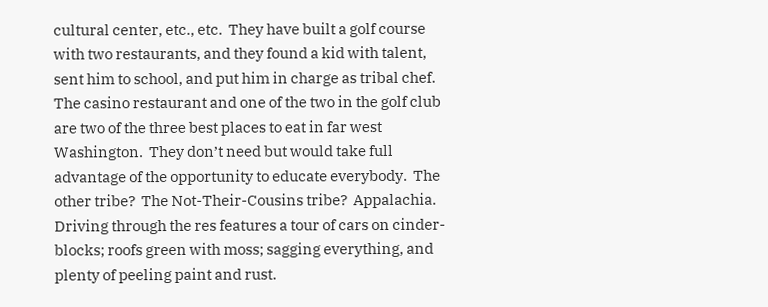cultural center, etc., etc.  They have built a golf course with two restaurants, and they found a kid with talent, sent him to school, and put him in charge as tribal chef.  The casino restaurant and one of the two in the golf club are two of the three best places to eat in far west Washington.  They don’t need but would take full advantage of the opportunity to educate everybody.  The other tribe?  The Not-Their-Cousins tribe?  Appalachia.  Driving through the res features a tour of cars on cinder-blocks; roofs green with moss; sagging everything, and plenty of peeling paint and rust.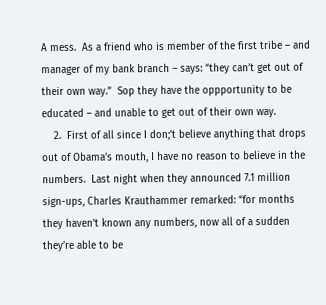A mess.  As a friend who is member of the first tribe – and manager of my bank branch – says: “they can’t get out of their own way.”  Sop they have the oppportunity to be educated – and unable to get out of their own way.
    2.  First of all since I don;’t believe anything that drops out of Obama’s mouth, I have no reason to believe in the numbers.  Last night when they announced 7.1 million sign-ups, Charles Krauthammer remarked: “for months they haven’t known any numbers, now all of a sudden they’re able to be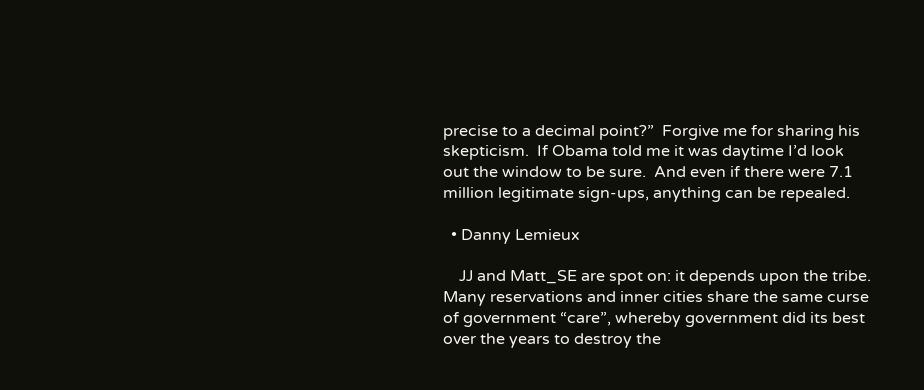precise to a decimal point?”  Forgive me for sharing his skepticism.  If Obama told me it was daytime I’d look out the window to be sure.  And even if there were 7.1 million legitimate sign-ups, anything can be repealed.

  • Danny Lemieux

    JJ and Matt_SE are spot on: it depends upon the tribe. Many reservations and inner cities share the same curse of government “care”, whereby government did its best over the years to destroy the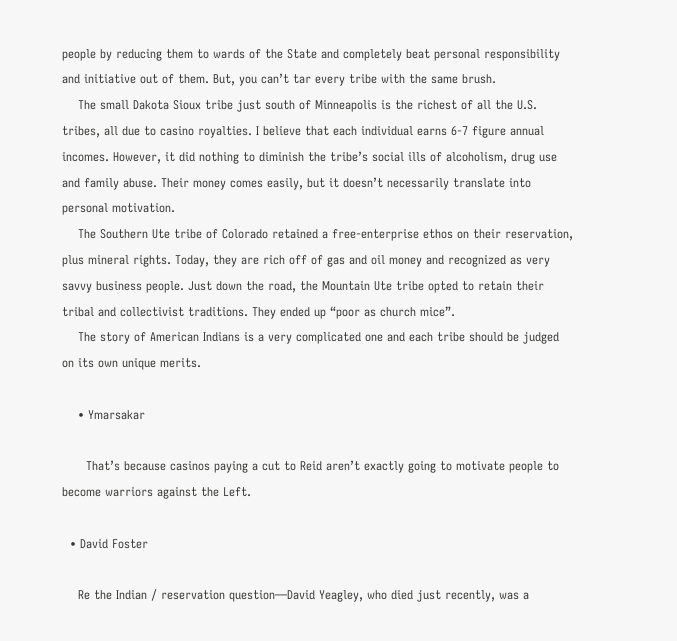people by reducing them to wards of the State and completely beat personal responsibility and initiative out of them. But, you can’t tar every tribe with the same brush.
    The small Dakota Sioux tribe just south of Minneapolis is the richest of all the U.S. tribes, all due to casino royalties. I believe that each individual earns 6-7 figure annual incomes. However, it did nothing to diminish the tribe’s social ills of alcoholism, drug use and family abuse. Their money comes easily, but it doesn’t necessarily translate into personal motivation.
    The Southern Ute tribe of Colorado retained a free-enterprise ethos on their reservation, plus mineral rights. Today, they are rich off of gas and oil money and recognized as very savvy business people. Just down the road, the Mountain Ute tribe opted to retain their tribal and collectivist traditions. They ended up “poor as church mice”.
    The story of American Indians is a very complicated one and each tribe should be judged on its own unique merits.

    • Ymarsakar

      That’s because casinos paying a cut to Reid aren’t exactly going to motivate people to become warriors against the Left.

  • David Foster

    Re the Indian / reservation question—David Yeagley, who died just recently, was a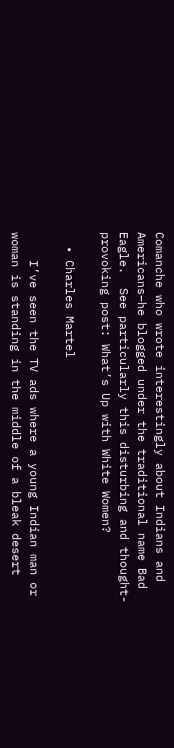Comanche who wrote interestingly about Indians and Americans–he blogged under the traditional name Bad Eagle.  See particularly this disturbing and thought-provoking post: What’s Up with White Women?

  • Charles Martel

    I’ve seen the TV ads where a young Indian man or woman is standing in the middle of a bleak desert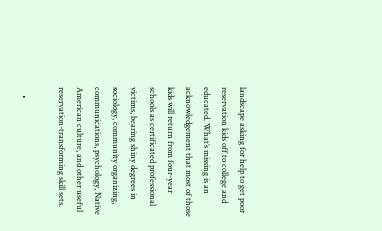landscape asking for help to get poor reservation kids off to college and educated. What’s missing is an acknowledgement that most of those kids will return from four-year schools as certificated professional victims, bearing shiny degrees in sociology, community organizing, communications, psychology, Native American culture, and other useful reservation-transforming skill sets.

    •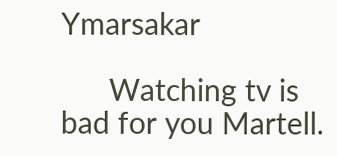Ymarsakar

      Watching tv is bad for you Martell.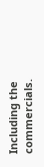Including the commercials.